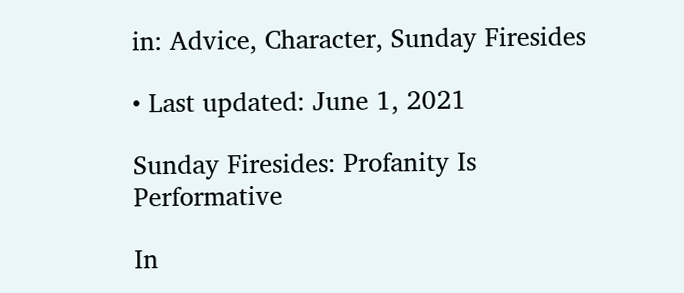in: Advice, Character, Sunday Firesides

• Last updated: June 1, 2021

Sunday Firesides: Profanity Is Performative

In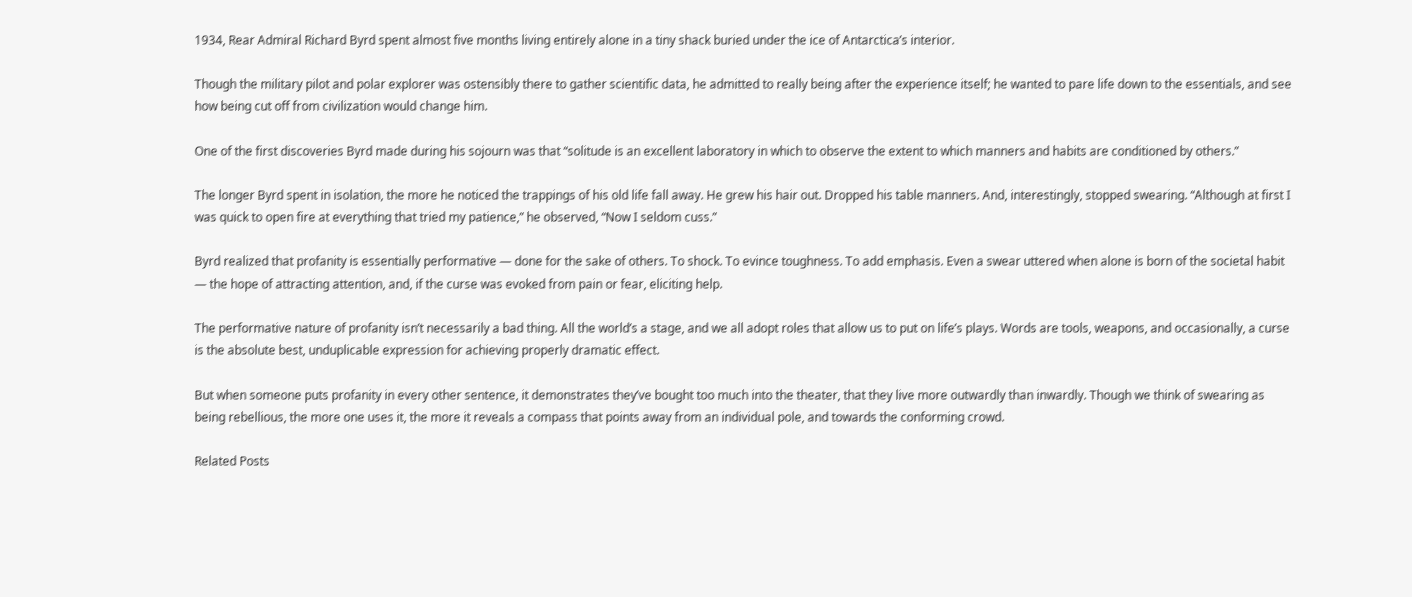1934, Rear Admiral Richard Byrd spent almost five months living entirely alone in a tiny shack buried under the ice of Antarctica’s interior.

Though the military pilot and polar explorer was ostensibly there to gather scientific data, he admitted to really being after the experience itself; he wanted to pare life down to the essentials, and see how being cut off from civilization would change him.

One of the first discoveries Byrd made during his sojourn was that “solitude is an excellent laboratory in which to observe the extent to which manners and habits are conditioned by others.”

The longer Byrd spent in isolation, the more he noticed the trappings of his old life fall away. He grew his hair out. Dropped his table manners. And, interestingly, stopped swearing. “Although at first I was quick to open fire at everything that tried my patience,” he observed, “Now I seldom cuss.”

Byrd realized that profanity is essentially performative — done for the sake of others. To shock. To evince toughness. To add emphasis. Even a swear uttered when alone is born of the societal habit — the hope of attracting attention, and, if the curse was evoked from pain or fear, eliciting help.

The performative nature of profanity isn’t necessarily a bad thing. All the world’s a stage, and we all adopt roles that allow us to put on life’s plays. Words are tools, weapons, and occasionally, a curse is the absolute best, unduplicable expression for achieving properly dramatic effect.

But when someone puts profanity in every other sentence, it demonstrates they’ve bought too much into the theater, that they live more outwardly than inwardly. Though we think of swearing as being rebellious, the more one uses it, the more it reveals a compass that points away from an individual pole, and towards the conforming crowd.

Related Posts